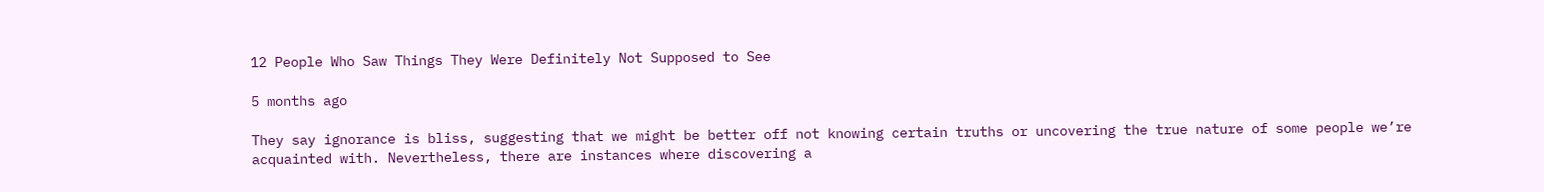12 People Who Saw Things They Were Definitely Not Supposed to See

5 months ago

They say ignorance is bliss, suggesting that we might be better off not knowing certain truths or uncovering the true nature of some people we’re acquainted with. Nevertheless, there are instances where discovering a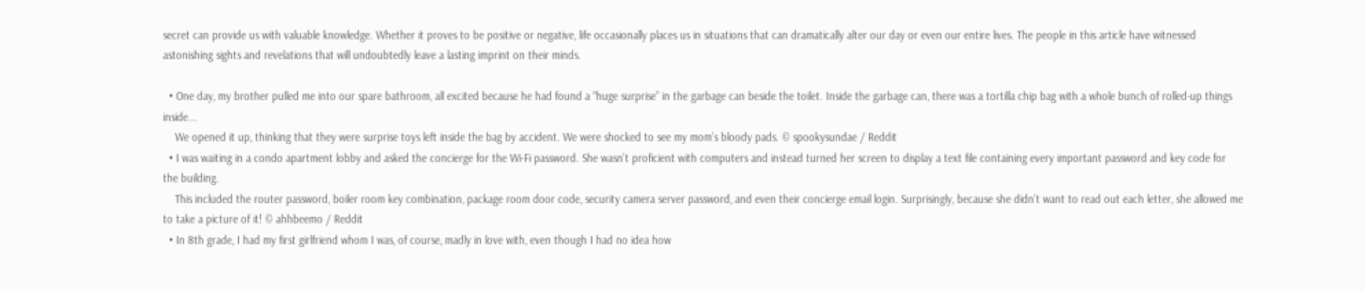secret can provide us with valuable knowledge. Whether it proves to be positive or negative, life occasionally places us in situations that can dramatically alter our day or even our entire lives. The people in this article have witnessed astonishing sights and revelations that will undoubtedly leave a lasting imprint on their minds.

  • One day, my brother pulled me into our spare bathroom, all excited because he had found a “huge surprise” in the garbage can beside the toilet. Inside the garbage can, there was a tortilla chip bag with a whole bunch of rolled-up things inside...
    We opened it up, thinking that they were surprise toys left inside the bag by accident. We were shocked to see my mom’s bloody pads. © spookysundae / Reddit
  • I was waiting in a condo apartment lobby and asked the concierge for the Wi-Fi password. She wasn’t proficient with computers and instead turned her screen to display a text file containing every important password and key code for the building.
    This included the router password, boiler room key combination, package room door code, security camera server password, and even their concierge email login. Surprisingly, because she didn’t want to read out each letter, she allowed me to take a picture of it! © ahhbeemo / Reddit
  • In 8th grade, I had my first girlfriend whom I was, of course, madly in love with, even though I had no idea how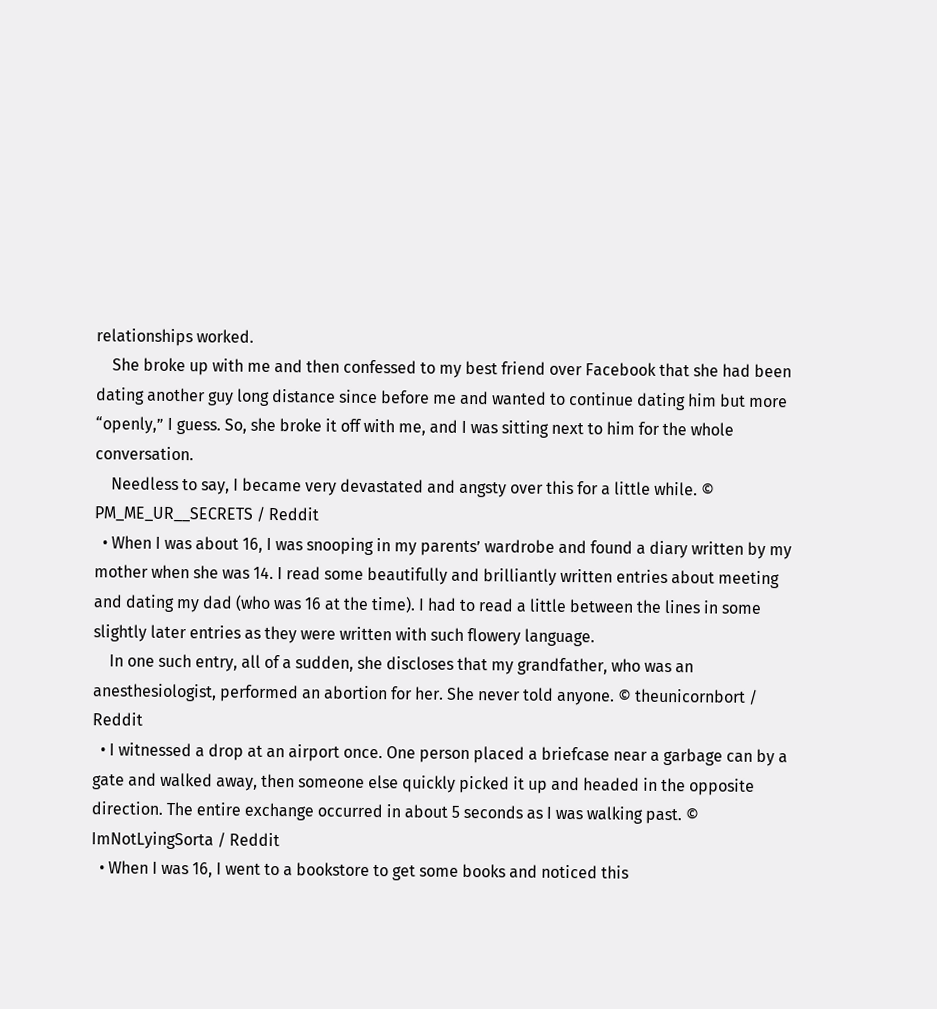relationships worked.
    She broke up with me and then confessed to my best friend over Facebook that she had been dating another guy long distance since before me and wanted to continue dating him but more “openly,” I guess. So, she broke it off with me, and I was sitting next to him for the whole conversation.
    Needless to say, I became very devastated and angsty over this for a little while. © PM_ME_UR__SECRETS / Reddit
  • When I was about 16, I was snooping in my parents’ wardrobe and found a diary written by my mother when she was 14. I read some beautifully and brilliantly written entries about meeting and dating my dad (who was 16 at the time). I had to read a little between the lines in some slightly later entries as they were written with such flowery language.
    In one such entry, all of a sudden, she discloses that my grandfather, who was an anesthesiologist, performed an abortion for her. She never told anyone. © theunicornbort / Reddit
  • I witnessed a drop at an airport once. One person placed a briefcase near a garbage can by a gate and walked away, then someone else quickly picked it up and headed in the opposite direction. The entire exchange occurred in about 5 seconds as I was walking past. © ImNotLyingSorta / Reddit
  • When I was 16, I went to a bookstore to get some books and noticed this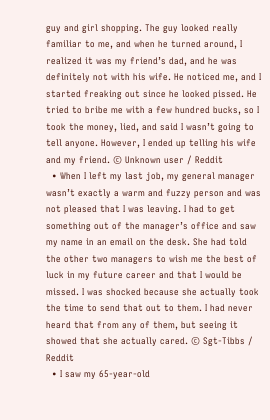guy and girl shopping. The guy looked really familiar to me, and when he turned around, I realized it was my friend’s dad, and he was definitely not with his wife. He noticed me, and I started freaking out since he looked pissed. He tried to bribe me with a few hundred bucks, so I took the money, lied, and said I wasn’t going to tell anyone. However, I ended up telling his wife and my friend. © Unknown user / Reddit
  • When I left my last job, my general manager wasn’t exactly a warm and fuzzy person and was not pleased that I was leaving. I had to get something out of the manager’s office and saw my name in an email on the desk. She had told the other two managers to wish me the best of luck in my future career and that I would be missed. I was shocked because she actually took the time to send that out to them. I had never heard that from any of them, but seeing it showed that she actually cared. © Sgt-Tibbs / Reddit
  • I saw my 65-year-old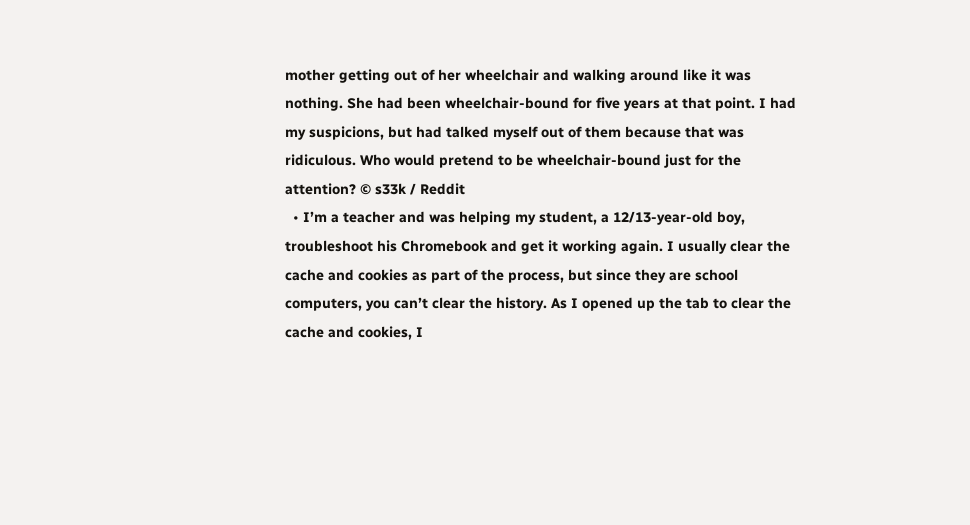mother getting out of her wheelchair and walking around like it was nothing. She had been wheelchair-bound for five years at that point. I had my suspicions, but had talked myself out of them because that was ridiculous. Who would pretend to be wheelchair-bound just for the attention? © s33k / Reddit
  • I’m a teacher and was helping my student, a 12/13-year-old boy, troubleshoot his Chromebook and get it working again. I usually clear the cache and cookies as part of the process, but since they are school computers, you can’t clear the history. As I opened up the tab to clear the cache and cookies, I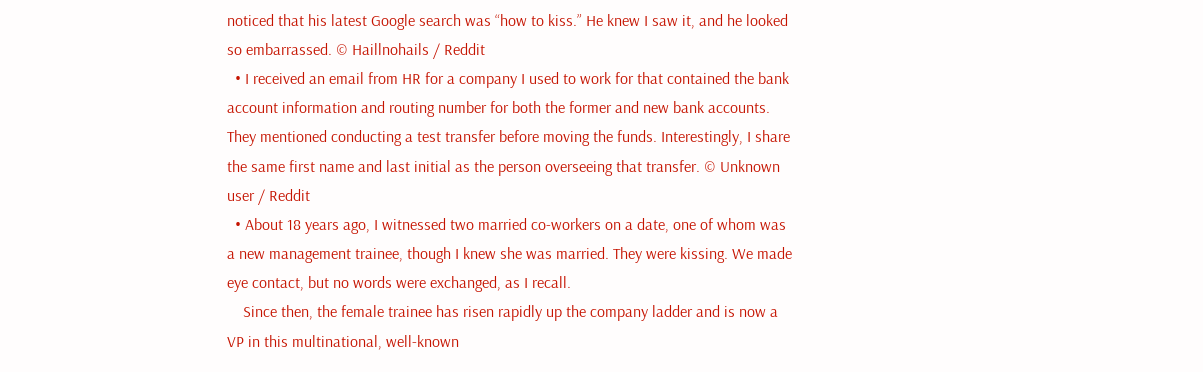noticed that his latest Google search was “how to kiss.” He knew I saw it, and he looked so embarrassed. © Haillnohails / Reddit
  • I received an email from HR for a company I used to work for that contained the bank account information and routing number for both the former and new bank accounts. They mentioned conducting a test transfer before moving the funds. Interestingly, I share the same first name and last initial as the person overseeing that transfer. © Unknown user / Reddit
  • About 18 years ago, I witnessed two married co-workers on a date, one of whom was a new management trainee, though I knew she was married. They were kissing. We made eye contact, but no words were exchanged, as I recall.
    Since then, the female trainee has risen rapidly up the company ladder and is now a VP in this multinational, well-known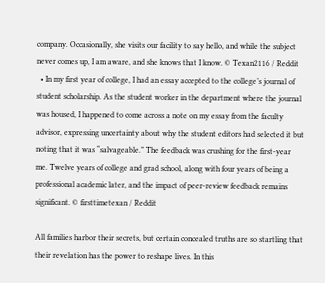company. Occasionally, she visits our facility to say hello, and while the subject never comes up, I am aware, and she knows that I know. © Texan2116 / Reddit
  • In my first year of college, I had an essay accepted to the college’s journal of student scholarship. As the student worker in the department where the journal was housed, I happened to come across a note on my essay from the faculty advisor, expressing uncertainty about why the student editors had selected it but noting that it was “salvageable.” The feedback was crushing for the first-year me. Twelve years of college and grad school, along with four years of being a professional academic later, and the impact of peer-review feedback remains significant. © firsttimetexan / Reddit

All families harbor their secrets, but certain concealed truths are so startling that their revelation has the power to reshape lives. In this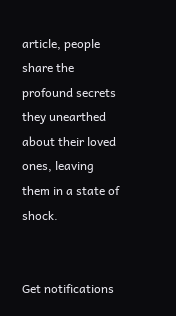article, people share the profound secrets they unearthed about their loved ones, leaving them in a state of shock.


Get notifications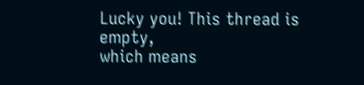Lucky you! This thread is empty,
which means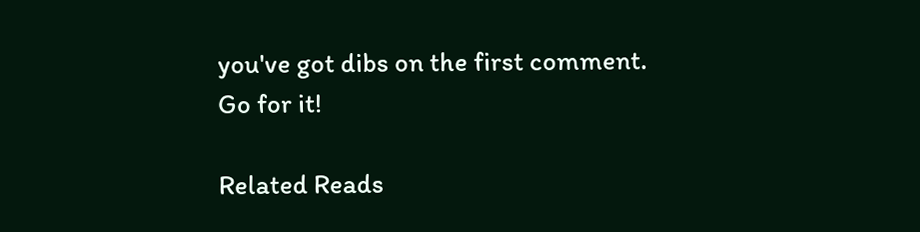you've got dibs on the first comment.
Go for it!

Related Reads